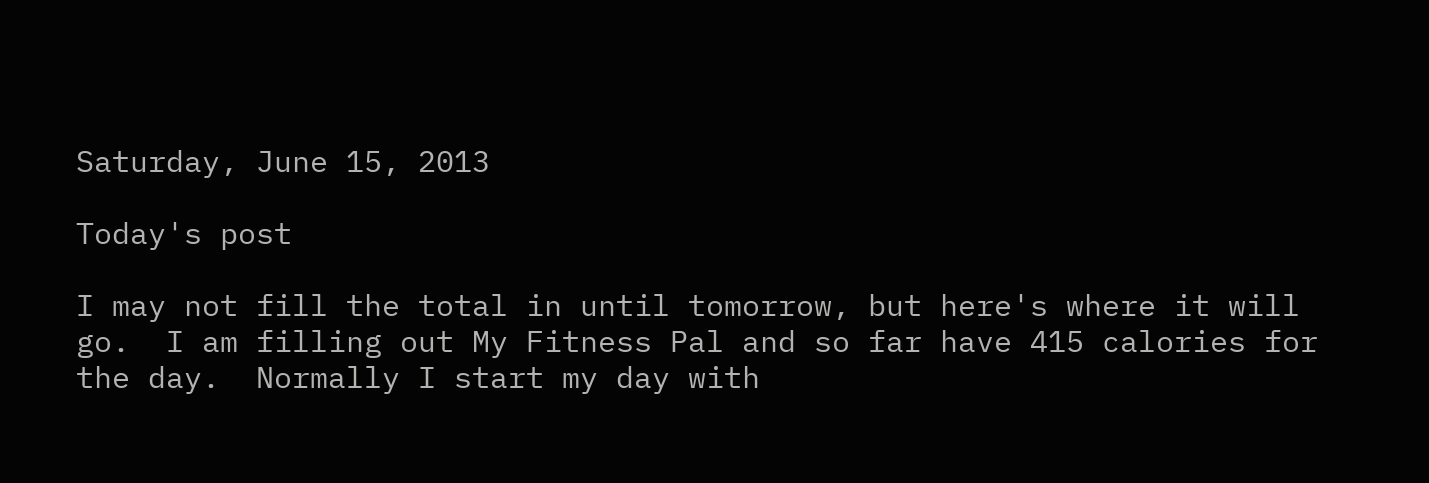Saturday, June 15, 2013

Today's post

I may not fill the total in until tomorrow, but here's where it will go.  I am filling out My Fitness Pal and so far have 415 calories for the day.  Normally I start my day with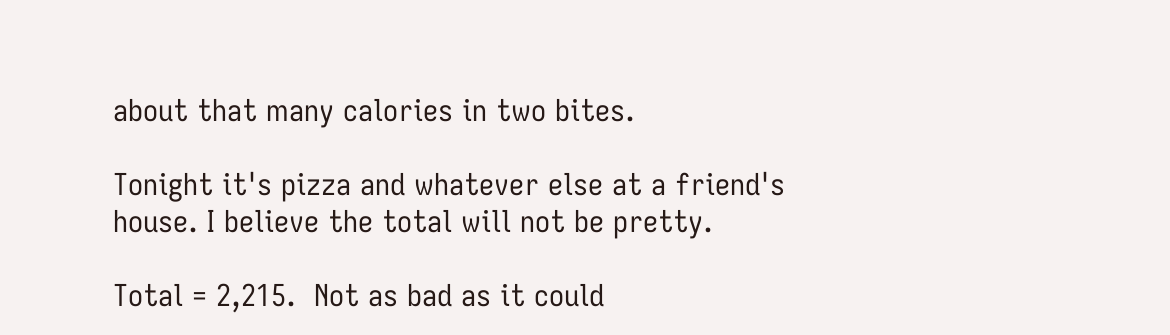about that many calories in two bites.

Tonight it's pizza and whatever else at a friend's house. I believe the total will not be pretty.

Total = 2,215.  Not as bad as it could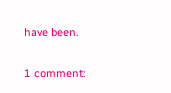have been.

1 comment: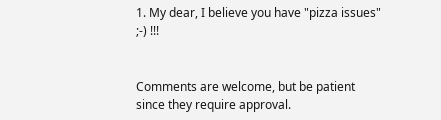1. My dear, I believe you have "pizza issues" ;-) !!!


Comments are welcome, but be patient since they require approval.